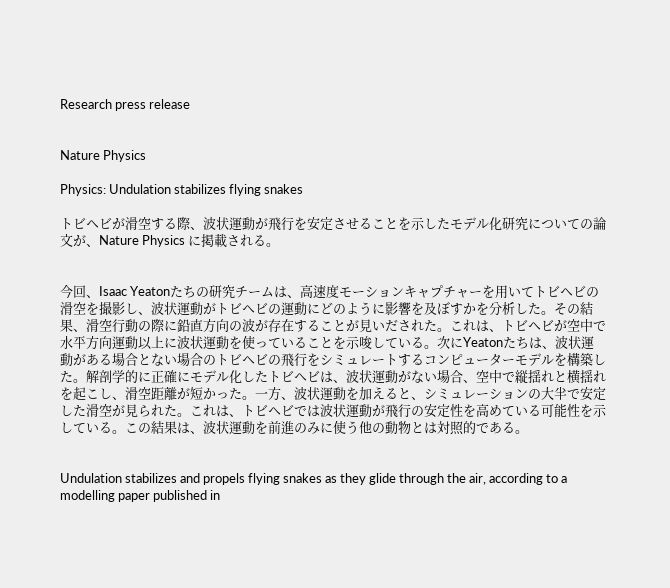Research press release


Nature Physics

Physics: Undulation stabilizes flying snakes

トビヘビが滑空する際、波状運動が飛行を安定させることを示したモデル化研究についての論文が、Nature Physics に掲載される。


今回、Isaac Yeatonたちの研究チームは、高速度モーションキャプチャーを用いてトビヘビの滑空を撮影し、波状運動がトビヘビの運動にどのように影響を及ぼすかを分析した。その結果、滑空行動の際に鉛直方向の波が存在することが見いだされた。これは、トビヘビが空中で水平方向運動以上に波状運動を使っていることを示唆している。次にYeatonたちは、波状運動がある場合とない場合のトビヘビの飛行をシミュレートするコンピューターモデルを構築した。解剖学的に正確にモデル化したトビヘビは、波状運動がない場合、空中で縦揺れと横揺れを起こし、滑空距離が短かった。一方、波状運動を加えると、シミュレーションの大半で安定した滑空が見られた。これは、トビヘビでは波状運動が飛行の安定性を高めている可能性を示している。この結果は、波状運動を前進のみに使う他の動物とは対照的である。


Undulation stabilizes and propels flying snakes as they glide through the air, according to a modelling paper published in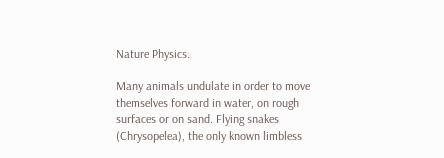Nature Physics.

Many animals undulate in order to move themselves forward in water, on rough surfaces or on sand. Flying snakes (Chrysopelea), the only known limbless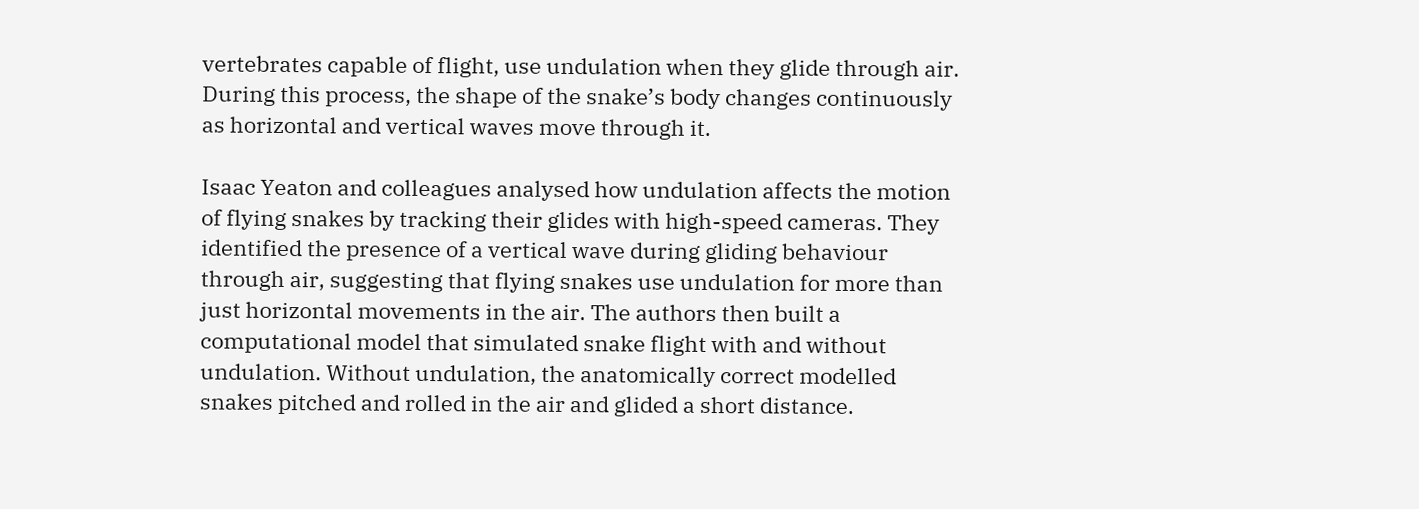vertebrates capable of flight, use undulation when they glide through air. During this process, the shape of the snake’s body changes continuously as horizontal and vertical waves move through it.

Isaac Yeaton and colleagues analysed how undulation affects the motion of flying snakes by tracking their glides with high-speed cameras. They identified the presence of a vertical wave during gliding behaviour through air, suggesting that flying snakes use undulation for more than just horizontal movements in the air. The authors then built a computational model that simulated snake flight with and without undulation. Without undulation, the anatomically correct modelled snakes pitched and rolled in the air and glided a short distance.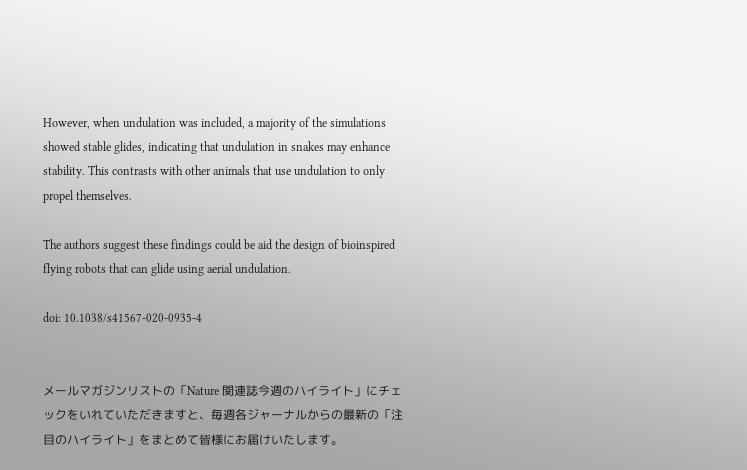However, when undulation was included, a majority of the simulations showed stable glides, indicating that undulation in snakes may enhance stability. This contrasts with other animals that use undulation to only propel themselves.

The authors suggest these findings could be aid the design of bioinspired flying robots that can glide using aerial undulation.

doi: 10.1038/s41567-020-0935-4


メールマガジンリストの「Nature 関連誌今週のハイライト」にチェックをいれていただきますと、毎週各ジャーナルからの最新の「注目のハイライト」をまとめて皆様にお届けいたします。